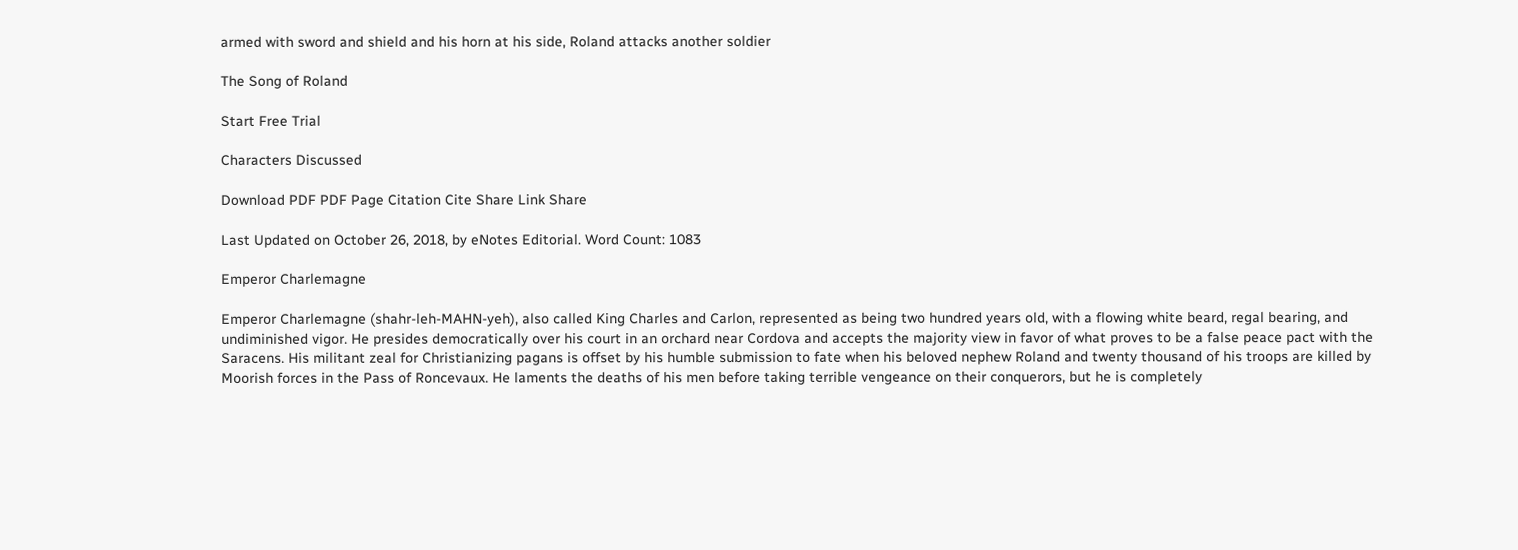armed with sword and shield and his horn at his side, Roland attacks another soldier

The Song of Roland

Start Free Trial

Characters Discussed

Download PDF PDF Page Citation Cite Share Link Share

Last Updated on October 26, 2018, by eNotes Editorial. Word Count: 1083

Emperor Charlemagne

Emperor Charlemagne (shahr-leh-MAHN-yeh), also called King Charles and Carlon, represented as being two hundred years old, with a flowing white beard, regal bearing, and undiminished vigor. He presides democratically over his court in an orchard near Cordova and accepts the majority view in favor of what proves to be a false peace pact with the Saracens. His militant zeal for Christianizing pagans is offset by his humble submission to fate when his beloved nephew Roland and twenty thousand of his troops are killed by Moorish forces in the Pass of Roncevaux. He laments the deaths of his men before taking terrible vengeance on their conquerors, but he is completely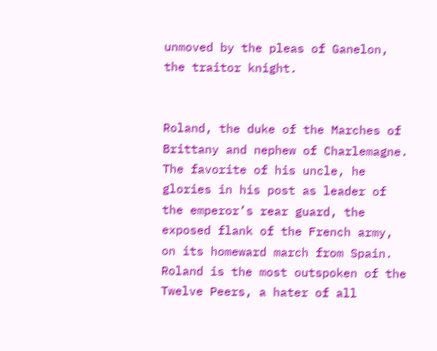unmoved by the pleas of Ganelon, the traitor knight.


Roland, the duke of the Marches of Brittany and nephew of Charlemagne. The favorite of his uncle, he glories in his post as leader of the emperor’s rear guard, the exposed flank of the French army, on its homeward march from Spain. Roland is the most outspoken of the Twelve Peers, a hater of all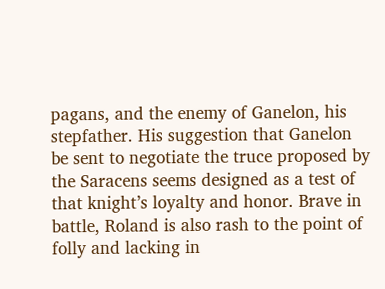pagans, and the enemy of Ganelon, his stepfather. His suggestion that Ganelon be sent to negotiate the truce proposed by the Saracens seems designed as a test of that knight’s loyalty and honor. Brave in battle, Roland is also rash to the point of folly and lacking in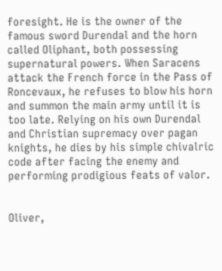foresight. He is the owner of the famous sword Durendal and the horn called Oliphant, both possessing supernatural powers. When Saracens attack the French force in the Pass of Roncevaux, he refuses to blow his horn and summon the main army until it is too late. Relying on his own Durendal and Christian supremacy over pagan knights, he dies by his simple chivalric code after facing the enemy and performing prodigious feats of valor.


Oliver,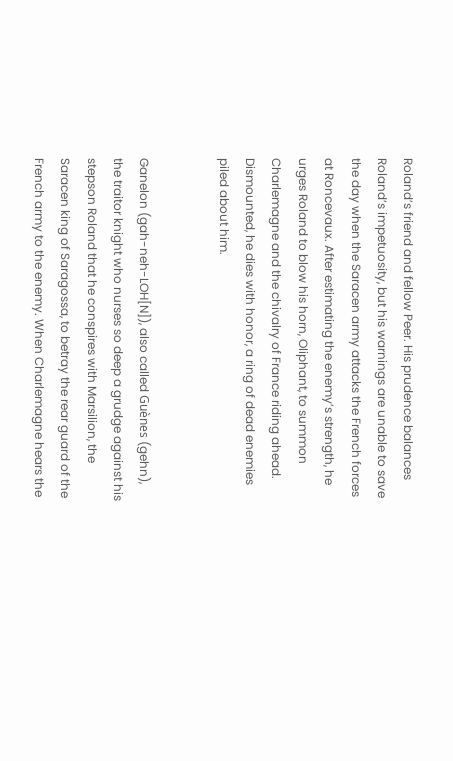Roland’s friend and fellow Peer. His prudence balances Roland’s impetuosity, but his warnings are unable to save the day when the Saracen army attacks the French forces at Roncevaux. After estimating the enemy’s strength, he urges Roland to blow his horn, Oliphant, to summon Charlemagne and the chivalry of France riding ahead. Dismounted, he dies with honor, a ring of dead enemies piled about him.


Ganelon (gah-neh-LOH[N]), also called Guènes (gehn), the traitor knight who nurses so deep a grudge against his stepson Roland that he conspires with Marsilion, the Saracen king of Saragossa, to betray the rear guard of the French army to the enemy. When Charlemagne hears the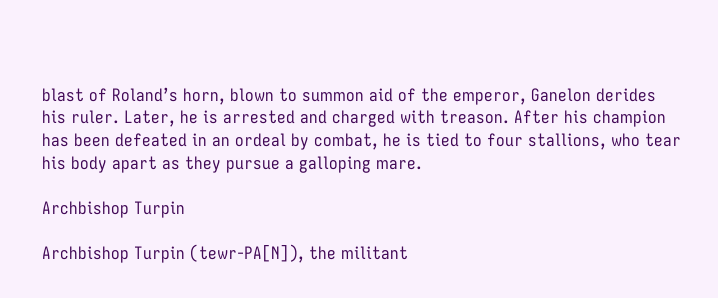blast of Roland’s horn, blown to summon aid of the emperor, Ganelon derides his ruler. Later, he is arrested and charged with treason. After his champion has been defeated in an ordeal by combat, he is tied to four stallions, who tear his body apart as they pursue a galloping mare.

Archbishop Turpin

Archbishop Turpin (tewr-PA[N]), the militant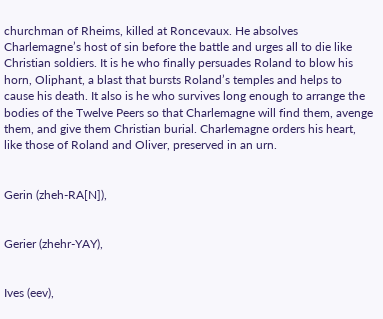churchman of Rheims, killed at Roncevaux. He absolves Charlemagne’s host of sin before the battle and urges all to die like Christian soldiers. It is he who finally persuades Roland to blow his horn, Oliphant, a blast that bursts Roland’s temples and helps to cause his death. It also is he who survives long enough to arrange the bodies of the Twelve Peers so that Charlemagne will find them, avenge them, and give them Christian burial. Charlemagne orders his heart, like those of Roland and Oliver, preserved in an urn.


Gerin (zheh-RA[N]),


Gerier (zhehr-YAY),


Ives (eev),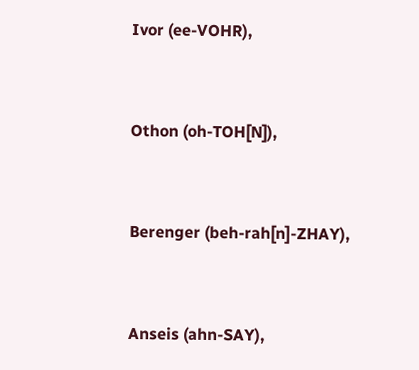Ivor (ee-VOHR),


Othon (oh-TOH[N]),


Berenger (beh-rah[n]-ZHAY),


Anseis (ahn-SAY),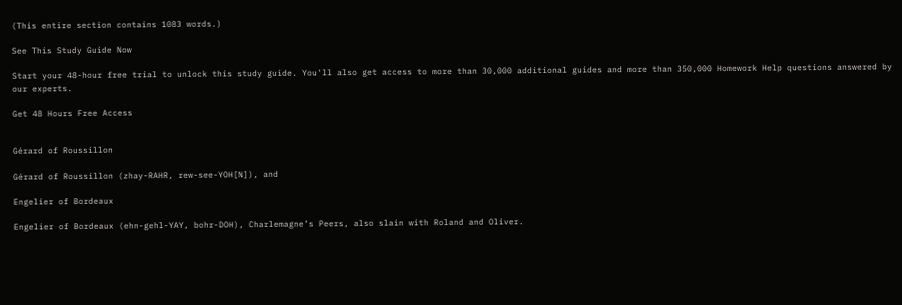(This entire section contains 1083 words.)

See This Study Guide Now

Start your 48-hour free trial to unlock this study guide. You'll also get access to more than 30,000 additional guides and more than 350,000 Homework Help questions answered by our experts.

Get 48 Hours Free Access


Gérard of Roussillon

Gérard of Roussillon (zhay-RAHR, rew-see-YOH[N]), and

Engelier of Bordeaux

Engelier of Bordeaux (ehn-gehl-YAY, bohr-DOH), Charlemagne’s Peers, also slain with Roland and Oliver.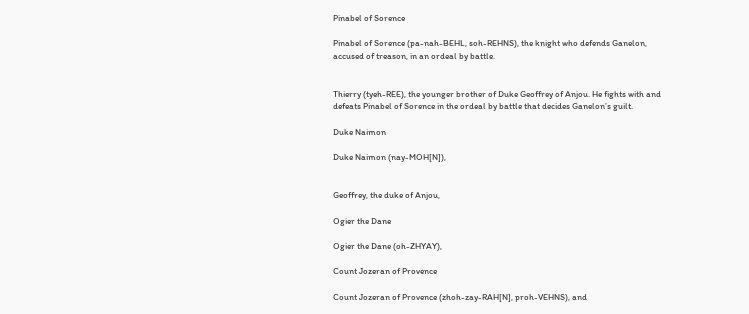Pinabel of Sorence

Pinabel of Sorence (pa-nah-BEHL, soh-REHNS), the knight who defends Ganelon, accused of treason, in an ordeal by battle.


Thierry (tyeh-REE), the younger brother of Duke Geoffrey of Anjou. He fights with and defeats Pinabel of Sorence in the ordeal by battle that decides Ganelon’s guilt.

Duke Naimon

Duke Naimon (nay-MOH[N]),


Geoffrey, the duke of Anjou,

Ogier the Dane

Ogier the Dane (oh-ZHYAY),

Count Jozeran of Provence

Count Jozeran of Provence (zhoh-zay-RAH[N], proh-VEHNS), and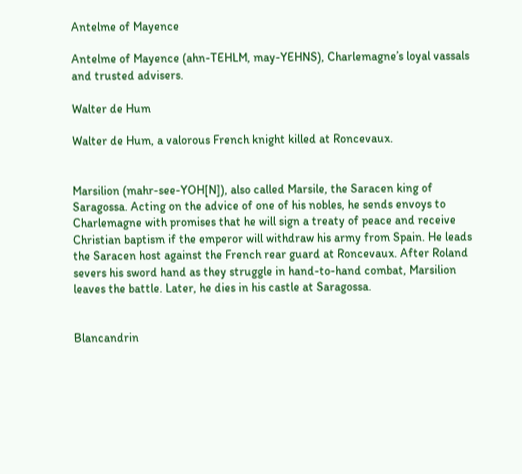Antelme of Mayence

Antelme of Mayence (ahn-TEHLM, may-YEHNS), Charlemagne’s loyal vassals and trusted advisers.

Walter de Hum

Walter de Hum, a valorous French knight killed at Roncevaux.


Marsilion (mahr-see-YOH[N]), also called Marsile, the Saracen king of Saragossa. Acting on the advice of one of his nobles, he sends envoys to Charlemagne with promises that he will sign a treaty of peace and receive Christian baptism if the emperor will withdraw his army from Spain. He leads the Saracen host against the French rear guard at Roncevaux. After Roland severs his sword hand as they struggle in hand-to-hand combat, Marsilion leaves the battle. Later, he dies in his castle at Saragossa.


Blancandrin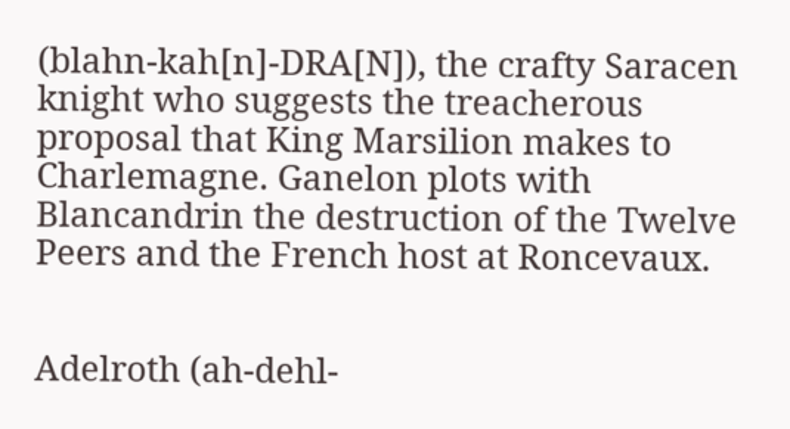(blahn-kah[n]-DRA[N]), the crafty Saracen knight who suggests the treacherous proposal that King Marsilion makes to Charlemagne. Ganelon plots with Blancandrin the destruction of the Twelve Peers and the French host at Roncevaux.


Adelroth (ah-dehl-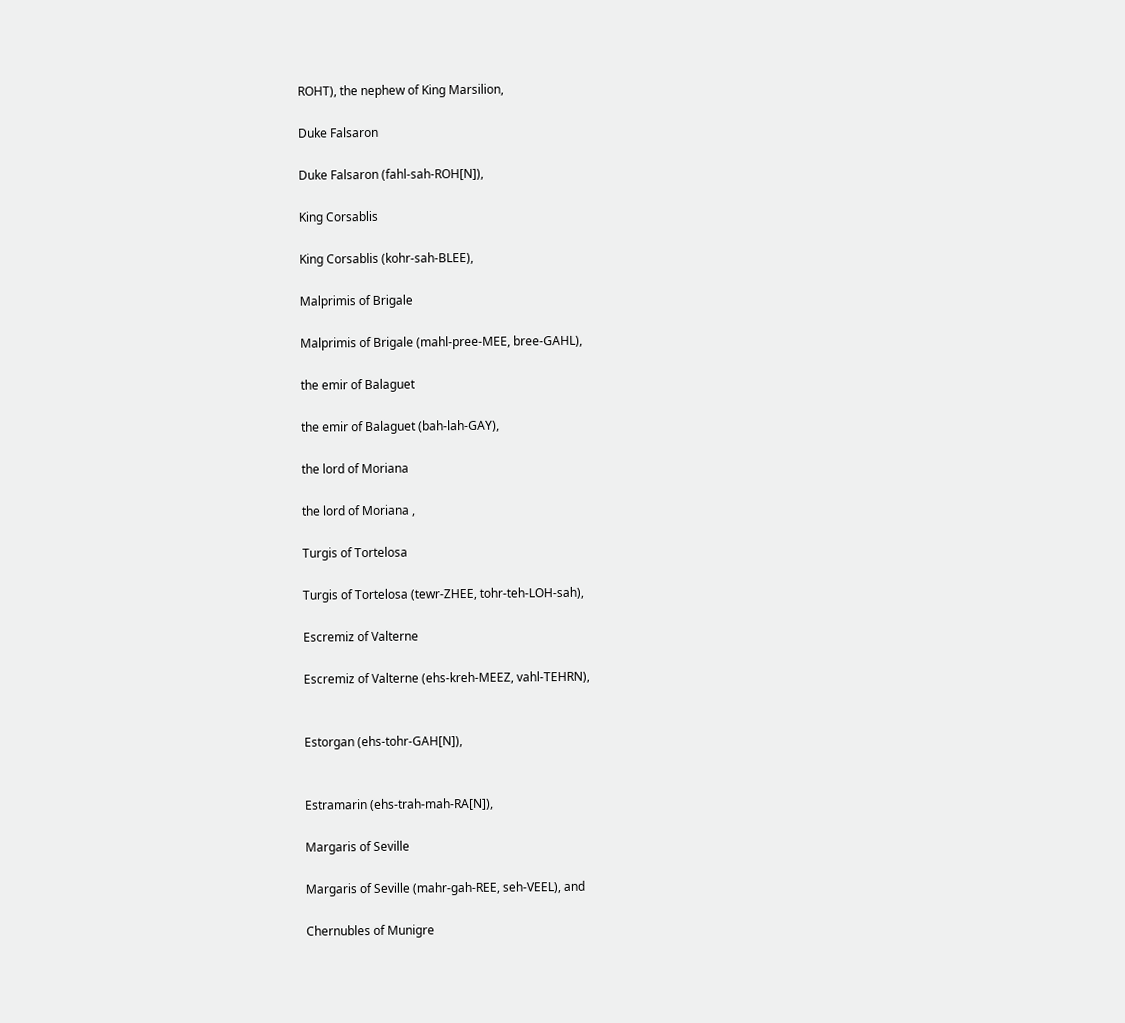ROHT), the nephew of King Marsilion,

Duke Falsaron

Duke Falsaron (fahl-sah-ROH[N]),

King Corsablis

King Corsablis (kohr-sah-BLEE),

Malprimis of Brigale

Malprimis of Brigale (mahl-pree-MEE, bree-GAHL),

the emir of Balaguet

the emir of Balaguet (bah-lah-GAY),

the lord of Moriana

the lord of Moriana ,

Turgis of Tortelosa

Turgis of Tortelosa (tewr-ZHEE, tohr-teh-LOH-sah),

Escremiz of Valterne

Escremiz of Valterne (ehs-kreh-MEEZ, vahl-TEHRN),


Estorgan (ehs-tohr-GAH[N]),


Estramarin (ehs-trah-mah-RA[N]),

Margaris of Seville

Margaris of Seville (mahr-gah-REE, seh-VEEL), and

Chernubles of Munigre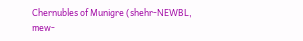Chernubles of Munigre (shehr-NEWBL, mew-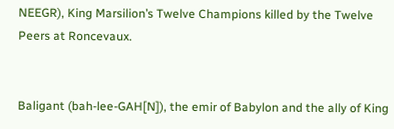NEEGR), King Marsilion’s Twelve Champions killed by the Twelve Peers at Roncevaux.


Baligant (bah-lee-GAH[N]), the emir of Babylon and the ally of King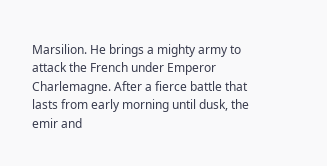Marsilion. He brings a mighty army to attack the French under Emperor Charlemagne. After a fierce battle that lasts from early morning until dusk, the emir and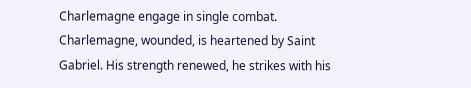Charlemagne engage in single combat. Charlemagne, wounded, is heartened by Saint Gabriel. His strength renewed, he strikes with his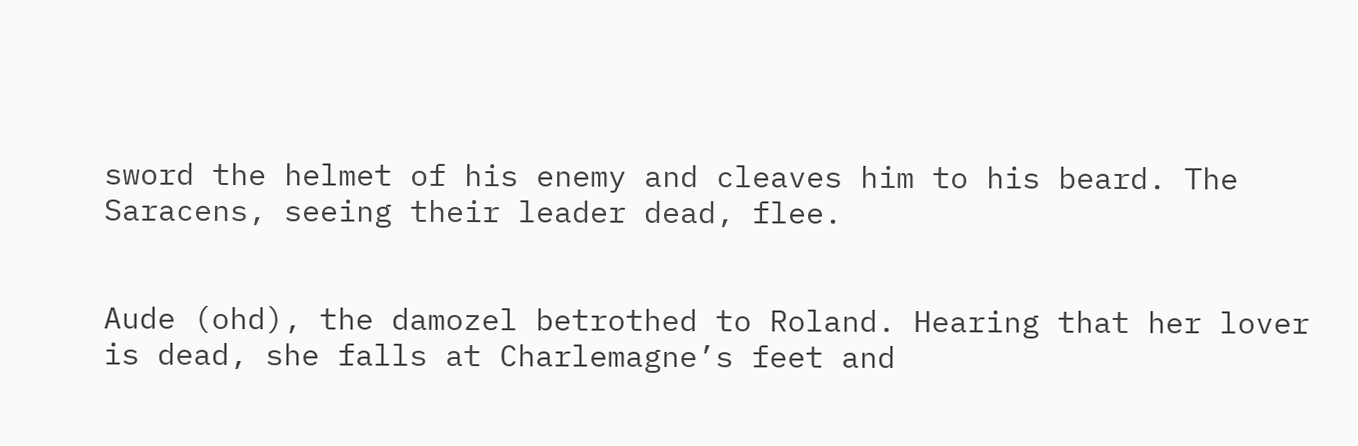sword the helmet of his enemy and cleaves him to his beard. The Saracens, seeing their leader dead, flee.


Aude (ohd), the damozel betrothed to Roland. Hearing that her lover is dead, she falls at Charlemagne’s feet and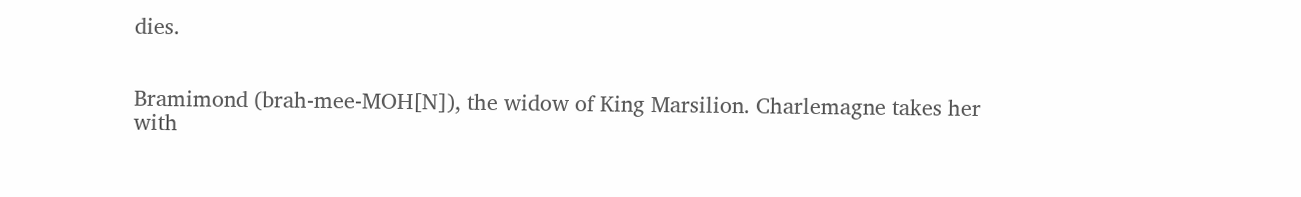dies.


Bramimond (brah-mee-MOH[N]), the widow of King Marsilion. Charlemagne takes her with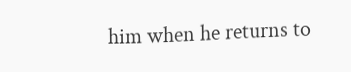him when he returns to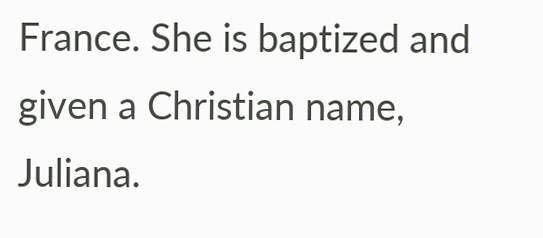France. She is baptized and given a Christian name, Juliana.